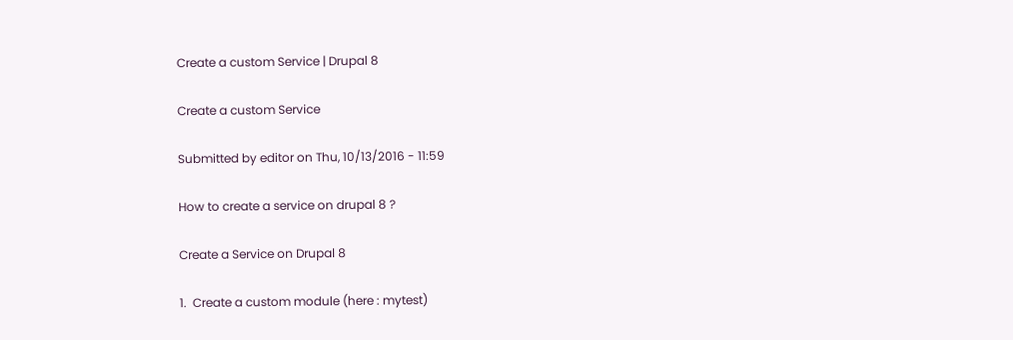Create a custom Service | Drupal 8

Create a custom Service

Submitted by editor on Thu, 10/13/2016 - 11:59

How to create a service on drupal 8 ?

Create a Service on Drupal 8

1.  Create a custom module (here : mytest)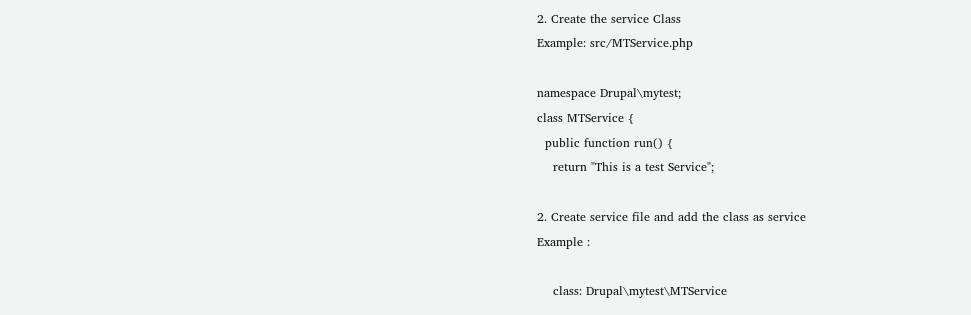2. Create the service Class
Example: src/MTService.php

namespace Drupal\mytest;
class MTService {
  public function run() {
    return "This is a test Service";

2. Create service file and add the class as service
Example :

    class: Drupal\mytest\MTService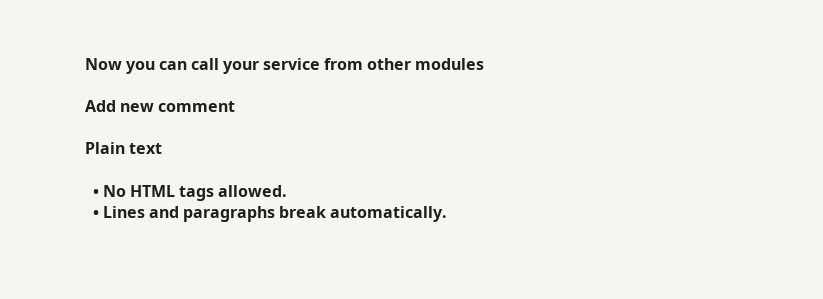Now you can call your service from other modules

Add new comment

Plain text

  • No HTML tags allowed.
  • Lines and paragraphs break automatically.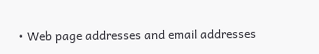• Web page addresses and email addresses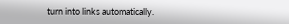turn into links automatically.